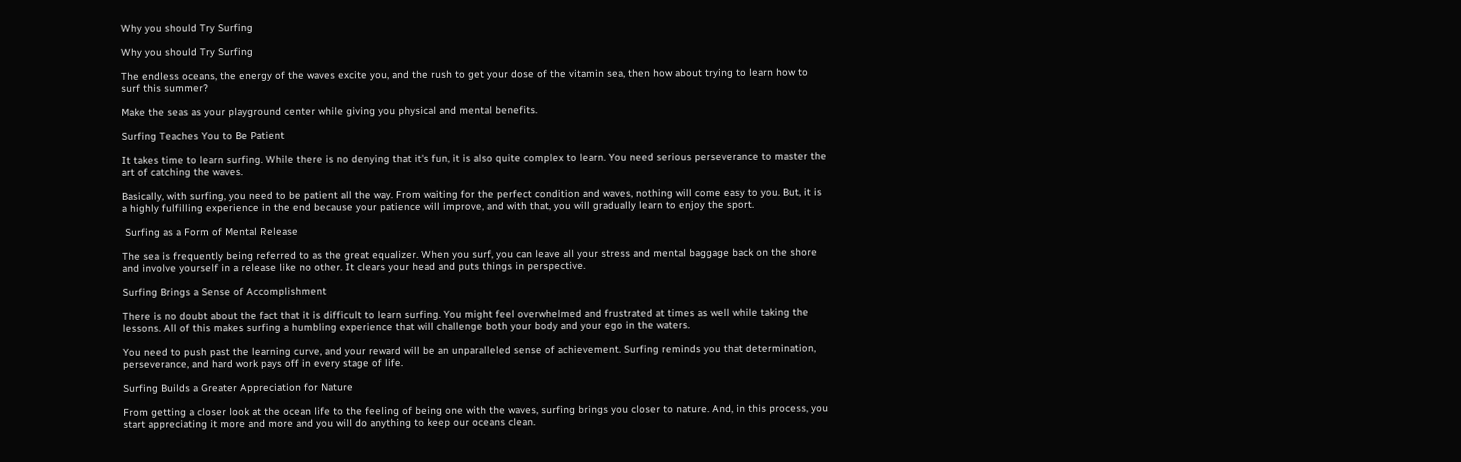Why you should Try Surfing

Why you should Try Surfing

The endless oceans, the energy of the waves excite you, and the rush to get your dose of the vitamin sea, then how about trying to learn how to surf this summer?

Make the seas as your playground center while giving you physical and mental benefits.

Surfing Teaches You to Be Patient

It takes time to learn surfing. While there is no denying that it's fun, it is also quite complex to learn. You need serious perseverance to master the art of catching the waves.

Basically, with surfing, you need to be patient all the way. From waiting for the perfect condition and waves, nothing will come easy to you. But, it is a highly fulfilling experience in the end because your patience will improve, and with that, you will gradually learn to enjoy the sport.

 Surfing as a Form of Mental Release

The sea is frequently being referred to as the great equalizer. When you surf, you can leave all your stress and mental baggage back on the shore and involve yourself in a release like no other. It clears your head and puts things in perspective.

Surfing Brings a Sense of Accomplishment

There is no doubt about the fact that it is difficult to learn surfing. You might feel overwhelmed and frustrated at times as well while taking the lessons. All of this makes surfing a humbling experience that will challenge both your body and your ego in the waters.

You need to push past the learning curve, and your reward will be an unparalleled sense of achievement. Surfing reminds you that determination, perseverance, and hard work pays off in every stage of life.

Surfing Builds a Greater Appreciation for Nature

From getting a closer look at the ocean life to the feeling of being one with the waves, surfing brings you closer to nature. And, in this process, you start appreciating it more and more and you will do anything to keep our oceans clean.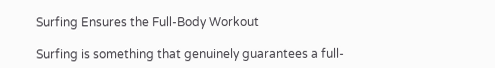Surfing Ensures the Full-Body Workout

Surfing is something that genuinely guarantees a full-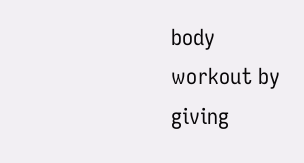body workout by giving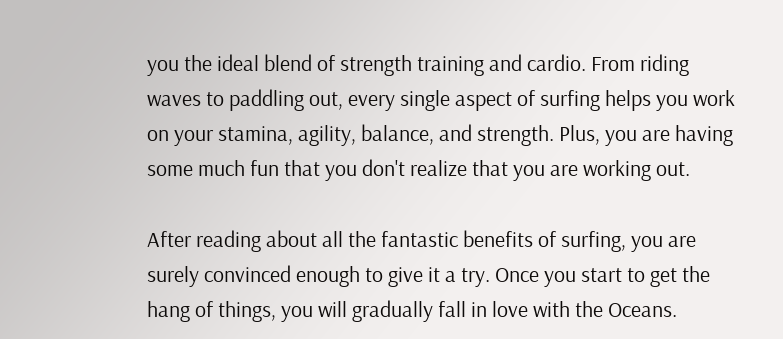you the ideal blend of strength training and cardio. From riding waves to paddling out, every single aspect of surfing helps you work on your stamina, agility, balance, and strength. Plus, you are having some much fun that you don't realize that you are working out.

After reading about all the fantastic benefits of surfing, you are surely convinced enough to give it a try. Once you start to get the hang of things, you will gradually fall in love with the Oceans.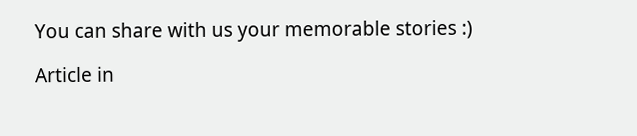You can share with us your memorable stories :)

Article in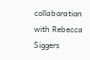collaboration with Rebecca Siggers